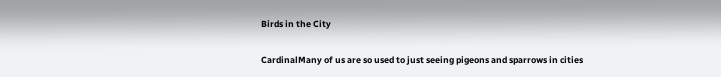Birds in the City

CardinalMany of us are so used to just seeing pigeons and sparrows in cities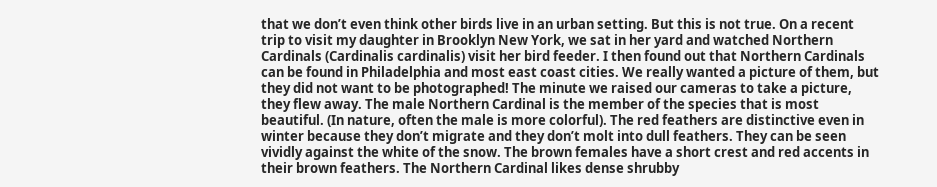that we don’t even think other birds live in an urban setting. But this is not true. On a recent trip to visit my daughter in Brooklyn New York, we sat in her yard and watched Northern Cardinals (Cardinalis cardinalis) visit her bird feeder. I then found out that Northern Cardinals can be found in Philadelphia and most east coast cities. We really wanted a picture of them, but they did not want to be photographed! The minute we raised our cameras to take a picture, they flew away. The male Northern Cardinal is the member of the species that is most beautiful. (In nature, often the male is more colorful). The red feathers are distinctive even in winter because they don’t migrate and they don’t molt into dull feathers. They can be seen vividly against the white of the snow. The brown females have a short crest and red accents in their brown feathers. The Northern Cardinal likes dense shrubby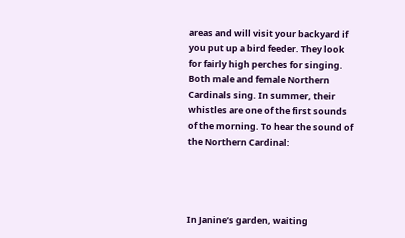areas and will visit your backyard if you put up a bird feeder. They look for fairly high perches for singing. Both male and female Northern Cardinals sing. In summer, their whistles are one of the first sounds of the morning. To hear the sound of the Northern Cardinal:




In Janine’s garden, waiting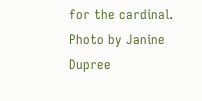for the cardinal. Photo by Janine Dupree